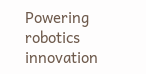Powering robotics innovation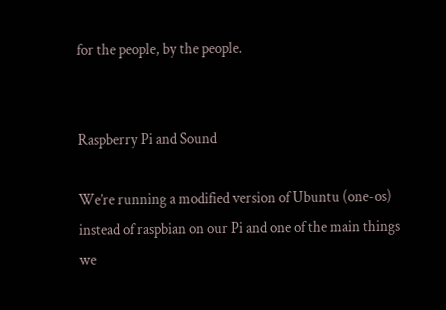for the people, by the people.


Raspberry Pi and Sound

We’re running a modified version of Ubuntu (one-os) instead of raspbian on our Pi and one of the main things we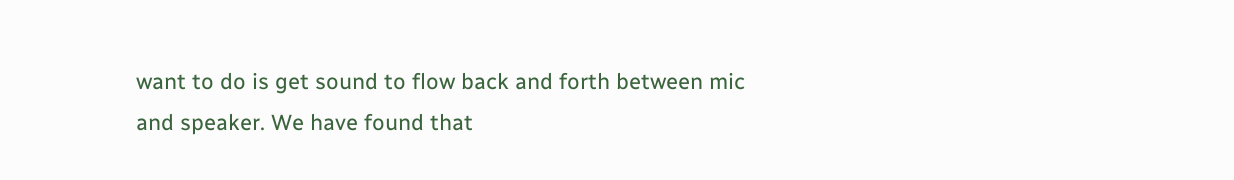want to do is get sound to flow back and forth between mic and speaker. We have found that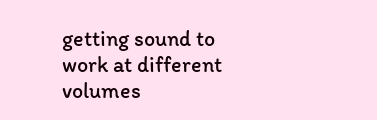getting sound to work at different volumes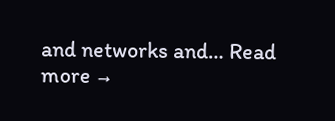and networks and… Read more →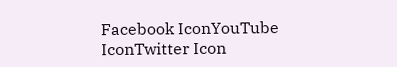Facebook IconYouTube IconTwitter Icon